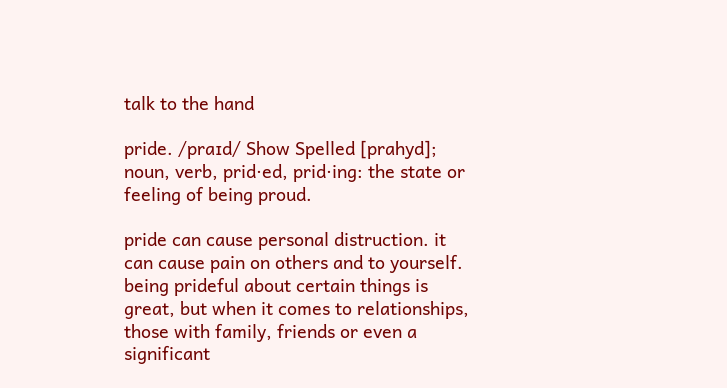talk to the hand

pride. /praɪd/ Show Spelled [prahyd]; noun, verb, prid·ed, prid·ing: the state or feeling of being proud.

pride can cause personal distruction. it can cause pain on others and to yourself. being prideful about certain things is great, but when it comes to relationships, those with family, friends or even a significant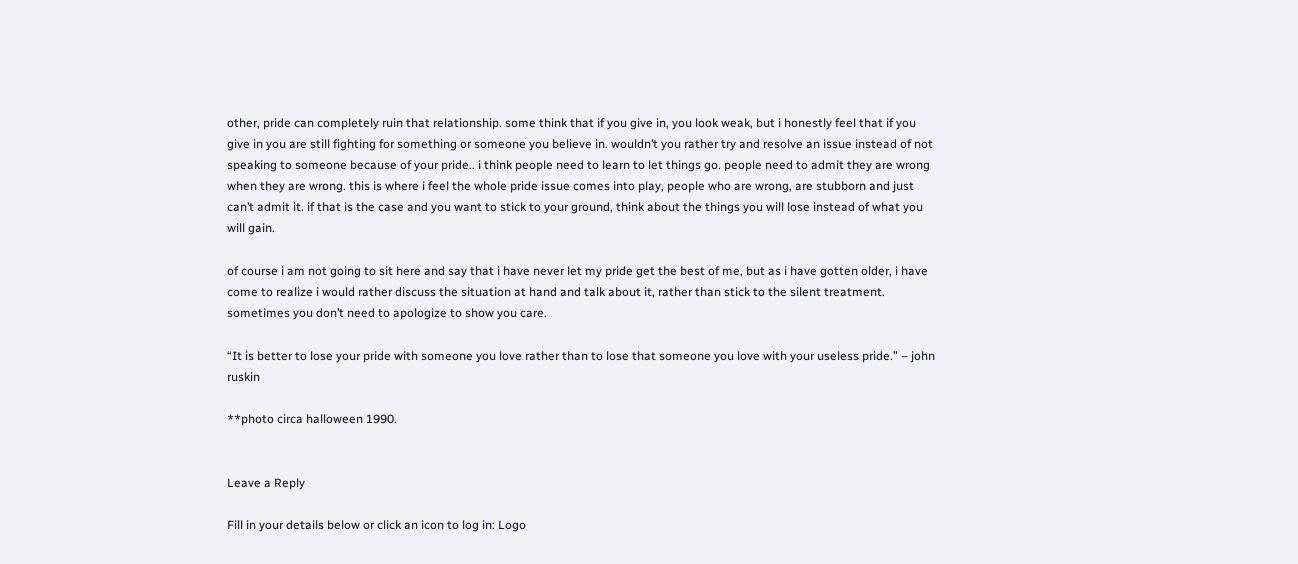other, pride can completely ruin that relationship. some think that if you give in, you look weak, but i honestly feel that if you give in you are still fighting for something or someone you believe in. wouldn’t you rather try and resolve an issue instead of not speaking to someone because of your pride.. i think people need to learn to let things go. people need to admit they are wrong when they are wrong. this is where i feel the whole pride issue comes into play, people who are wrong, are stubborn and just can’t admit it. if that is the case and you want to stick to your ground, think about the things you will lose instead of what you will gain.

of course i am not going to sit here and say that i have never let my pride get the best of me, but as i have gotten older, i have come to realize i would rather discuss the situation at hand and talk about it, rather than stick to the silent treatment. sometimes you don’t need to apologize to show you care.

“It is better to lose your pride with someone you love rather than to lose that someone you love with your useless pride.” – john ruskin

**photo circa halloween 1990.


Leave a Reply

Fill in your details below or click an icon to log in: Logo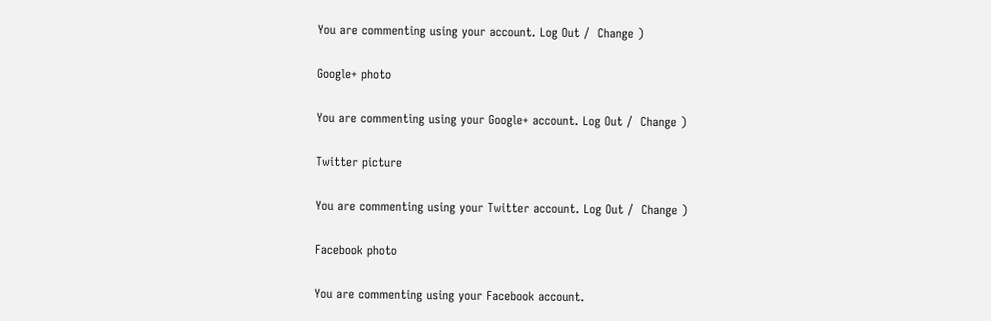You are commenting using your account. Log Out /  Change )

Google+ photo

You are commenting using your Google+ account. Log Out /  Change )

Twitter picture

You are commenting using your Twitter account. Log Out /  Change )

Facebook photo

You are commenting using your Facebook account.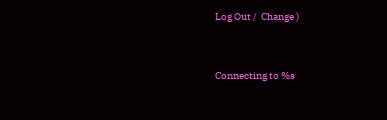Log Out /  Change )


Connecting to %s